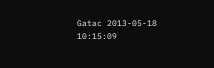Gatac 2013-05-18 10:15:09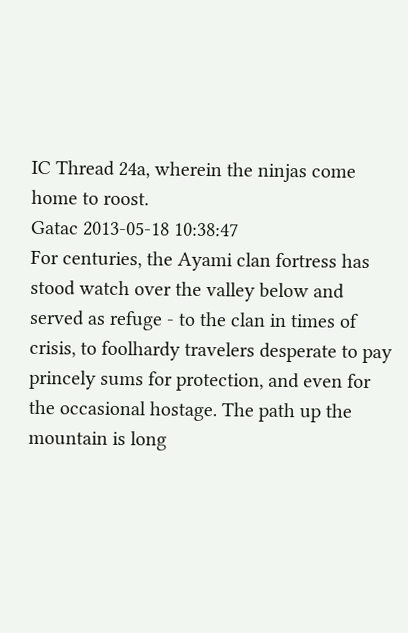IC Thread 24a, wherein the ninjas come home to roost.
Gatac 2013-05-18 10:38:47
For centuries, the Ayami clan fortress has stood watch over the valley below and served as refuge - to the clan in times of crisis, to foolhardy travelers desperate to pay princely sums for protection, and even for the occasional hostage. The path up the mountain is long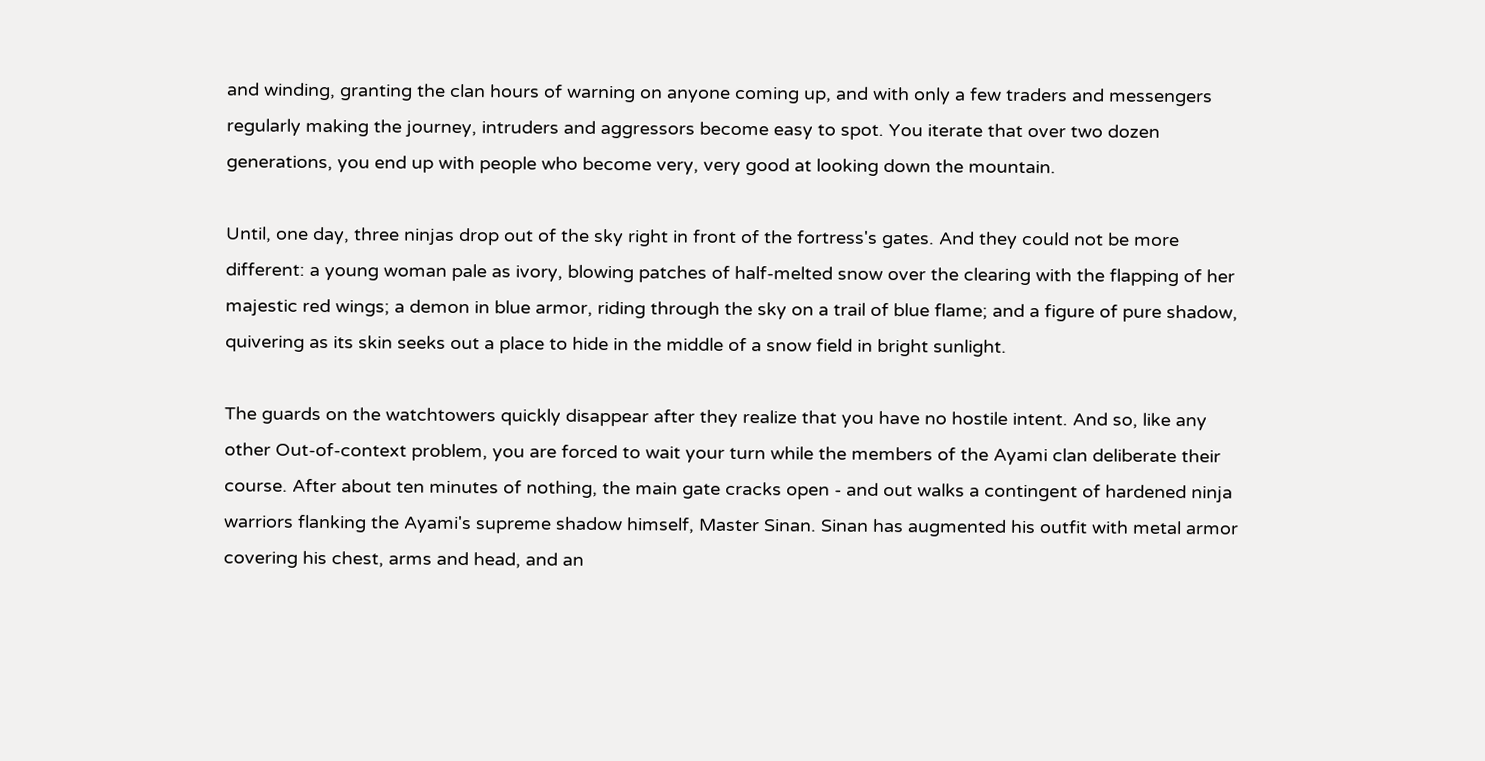and winding, granting the clan hours of warning on anyone coming up, and with only a few traders and messengers regularly making the journey, intruders and aggressors become easy to spot. You iterate that over two dozen generations, you end up with people who become very, very good at looking down the mountain.

Until, one day, three ninjas drop out of the sky right in front of the fortress's gates. And they could not be more different: a young woman pale as ivory, blowing patches of half-melted snow over the clearing with the flapping of her majestic red wings; a demon in blue armor, riding through the sky on a trail of blue flame; and a figure of pure shadow, quivering as its skin seeks out a place to hide in the middle of a snow field in bright sunlight.

The guards on the watchtowers quickly disappear after they realize that you have no hostile intent. And so, like any other Out-of-context problem, you are forced to wait your turn while the members of the Ayami clan deliberate their course. After about ten minutes of nothing, the main gate cracks open - and out walks a contingent of hardened ninja warriors flanking the Ayami's supreme shadow himself, Master Sinan. Sinan has augmented his outfit with metal armor covering his chest, arms and head, and an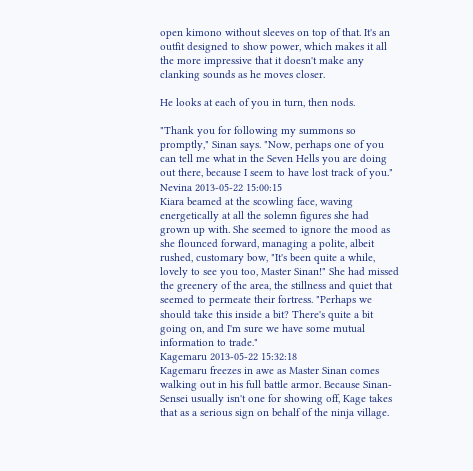open kimono without sleeves on top of that. It's an outfit designed to show power, which makes it all the more impressive that it doesn't make any clanking sounds as he moves closer.

He looks at each of you in turn, then nods.

"Thank you for following my summons so promptly," Sinan says. "Now, perhaps one of you can tell me what in the Seven Hells you are doing out there, because I seem to have lost track of you."
Nevina 2013-05-22 15:00:15
Kiara beamed at the scowling face, waving energetically at all the solemn figures she had grown up with. She seemed to ignore the mood as she flounced forward, managing a polite, albeit rushed, customary bow, "It's been quite a while, lovely to see you too, Master Sinan!" She had missed the greenery of the area, the stillness and quiet that seemed to permeate their fortress. "Perhaps we should take this inside a bit? There's quite a bit going on, and I'm sure we have some mutual information to trade."
Kagemaru 2013-05-22 15:32:18
Kagemaru freezes in awe as Master Sinan comes walking out in his full battle armor. Because Sinan-Sensei usually isn't one for showing off, Kage takes that as a serious sign on behalf of the ninja village.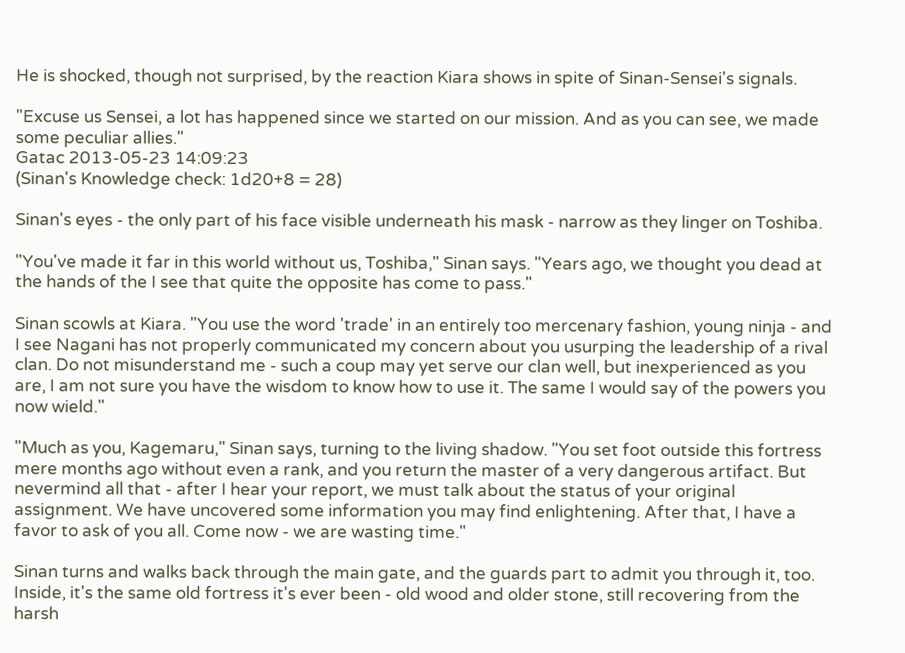He is shocked, though not surprised, by the reaction Kiara shows in spite of Sinan-Sensei's signals.

"Excuse us Sensei, a lot has happened since we started on our mission. And as you can see, we made some peculiar allies."
Gatac 2013-05-23 14:09:23
(Sinan's Knowledge check: 1d20+8 = 28)

Sinan's eyes - the only part of his face visible underneath his mask - narrow as they linger on Toshiba.

"You've made it far in this world without us, Toshiba," Sinan says. "Years ago, we thought you dead at the hands of the I see that quite the opposite has come to pass."

Sinan scowls at Kiara. "You use the word 'trade' in an entirely too mercenary fashion, young ninja - and I see Nagani has not properly communicated my concern about you usurping the leadership of a rival clan. Do not misunderstand me - such a coup may yet serve our clan well, but inexperienced as you are, I am not sure you have the wisdom to know how to use it. The same I would say of the powers you now wield."

"Much as you, Kagemaru," Sinan says, turning to the living shadow. "You set foot outside this fortress mere months ago without even a rank, and you return the master of a very dangerous artifact. But nevermind all that - after I hear your report, we must talk about the status of your original assignment. We have uncovered some information you may find enlightening. After that, I have a favor to ask of you all. Come now - we are wasting time."

Sinan turns and walks back through the main gate, and the guards part to admit you through it, too. Inside, it's the same old fortress it's ever been - old wood and older stone, still recovering from the harsh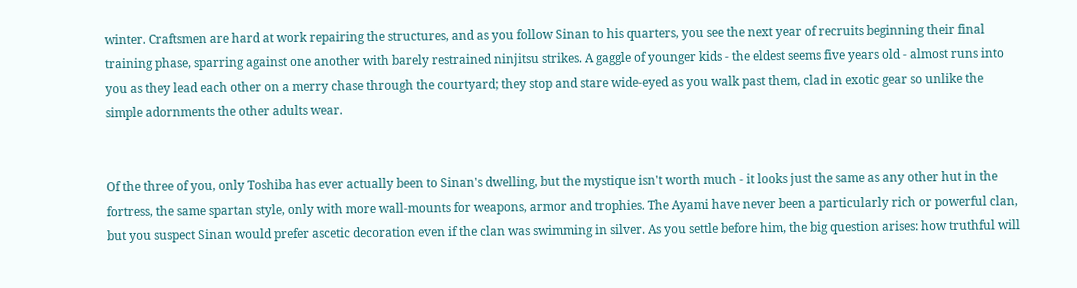winter. Craftsmen are hard at work repairing the structures, and as you follow Sinan to his quarters, you see the next year of recruits beginning their final training phase, sparring against one another with barely restrained ninjitsu strikes. A gaggle of younger kids - the eldest seems five years old - almost runs into you as they lead each other on a merry chase through the courtyard; they stop and stare wide-eyed as you walk past them, clad in exotic gear so unlike the simple adornments the other adults wear.


Of the three of you, only Toshiba has ever actually been to Sinan's dwelling, but the mystique isn't worth much - it looks just the same as any other hut in the fortress, the same spartan style, only with more wall-mounts for weapons, armor and trophies. The Ayami have never been a particularly rich or powerful clan, but you suspect Sinan would prefer ascetic decoration even if the clan was swimming in silver. As you settle before him, the big question arises: how truthful will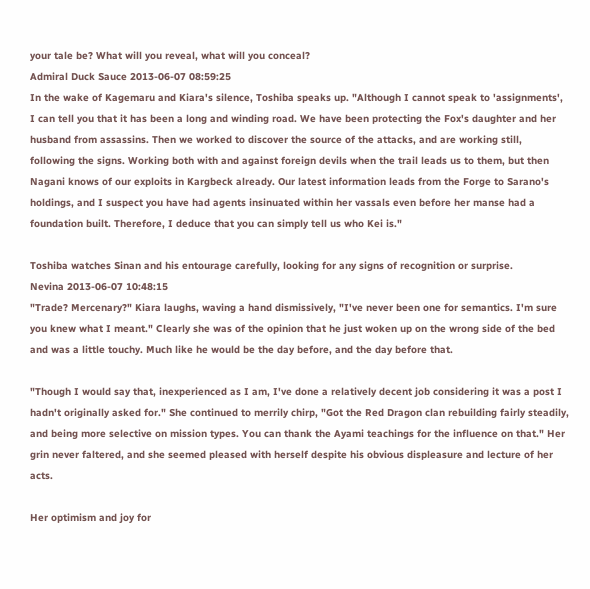your tale be? What will you reveal, what will you conceal?
Admiral Duck Sauce 2013-06-07 08:59:25
In the wake of Kagemaru and Kiara's silence, Toshiba speaks up. "Although I cannot speak to 'assignments', I can tell you that it has been a long and winding road. We have been protecting the Fox's daughter and her husband from assassins. Then we worked to discover the source of the attacks, and are working still, following the signs. Working both with and against foreign devils when the trail leads us to them, but then Nagani knows of our exploits in Kargbeck already. Our latest information leads from the Forge to Sarano's holdings, and I suspect you have had agents insinuated within her vassals even before her manse had a foundation built. Therefore, I deduce that you can simply tell us who Kei is."

Toshiba watches Sinan and his entourage carefully, looking for any signs of recognition or surprise.
Nevina 2013-06-07 10:48:15
"Trade? Mercenary?" Kiara laughs, waving a hand dismissively, "I've never been one for semantics. I'm sure you knew what I meant." Clearly she was of the opinion that he just woken up on the wrong side of the bed and was a little touchy. Much like he would be the day before, and the day before that.

"Though I would say that, inexperienced as I am, I've done a relatively decent job considering it was a post I hadn't originally asked for." She continued to merrily chirp, "Got the Red Dragon clan rebuilding fairly steadily, and being more selective on mission types. You can thank the Ayami teachings for the influence on that." Her grin never faltered, and she seemed pleased with herself despite his obvious displeasure and lecture of her acts.

Her optimism and joy for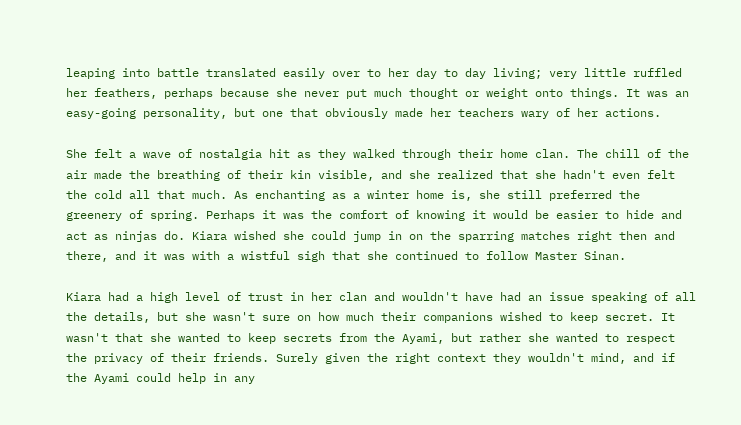leaping into battle translated easily over to her day to day living; very little ruffled her feathers, perhaps because she never put much thought or weight onto things. It was an easy-going personality, but one that obviously made her teachers wary of her actions.

She felt a wave of nostalgia hit as they walked through their home clan. The chill of the air made the breathing of their kin visible, and she realized that she hadn't even felt the cold all that much. As enchanting as a winter home is, she still preferred the greenery of spring. Perhaps it was the comfort of knowing it would be easier to hide and act as ninjas do. Kiara wished she could jump in on the sparring matches right then and there, and it was with a wistful sigh that she continued to follow Master Sinan.

Kiara had a high level of trust in her clan and wouldn't have had an issue speaking of all the details, but she wasn't sure on how much their companions wished to keep secret. It wasn't that she wanted to keep secrets from the Ayami, but rather she wanted to respect the privacy of their friends. Surely given the right context they wouldn't mind, and if the Ayami could help in any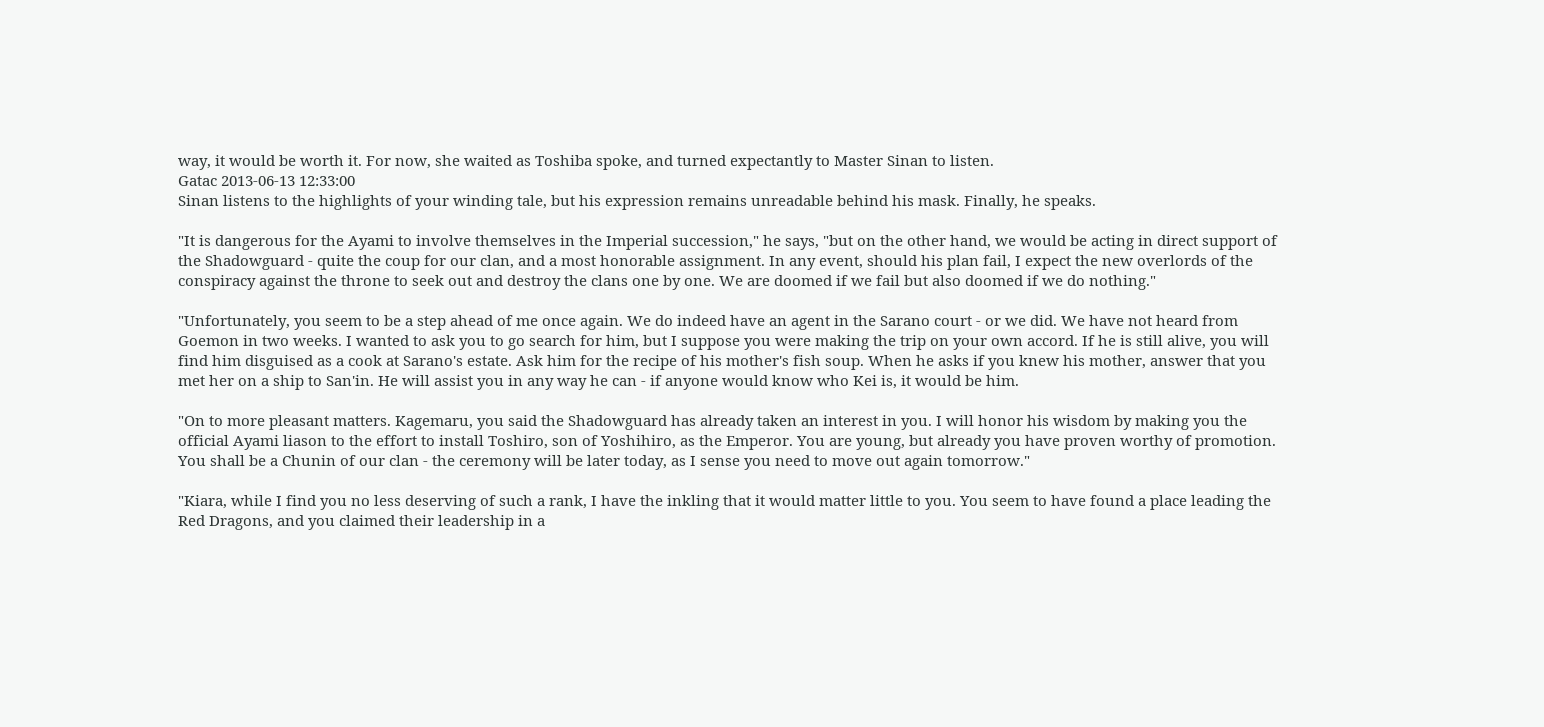way, it would be worth it. For now, she waited as Toshiba spoke, and turned expectantly to Master Sinan to listen.
Gatac 2013-06-13 12:33:00
Sinan listens to the highlights of your winding tale, but his expression remains unreadable behind his mask. Finally, he speaks.

"It is dangerous for the Ayami to involve themselves in the Imperial succession," he says, "but on the other hand, we would be acting in direct support of the Shadowguard - quite the coup for our clan, and a most honorable assignment. In any event, should his plan fail, I expect the new overlords of the conspiracy against the throne to seek out and destroy the clans one by one. We are doomed if we fail but also doomed if we do nothing."

"Unfortunately, you seem to be a step ahead of me once again. We do indeed have an agent in the Sarano court - or we did. We have not heard from Goemon in two weeks. I wanted to ask you to go search for him, but I suppose you were making the trip on your own accord. If he is still alive, you will find him disguised as a cook at Sarano's estate. Ask him for the recipe of his mother's fish soup. When he asks if you knew his mother, answer that you met her on a ship to San'in. He will assist you in any way he can - if anyone would know who Kei is, it would be him.

"On to more pleasant matters. Kagemaru, you said the Shadowguard has already taken an interest in you. I will honor his wisdom by making you the official Ayami liason to the effort to install Toshiro, son of Yoshihiro, as the Emperor. You are young, but already you have proven worthy of promotion. You shall be a Chunin of our clan - the ceremony will be later today, as I sense you need to move out again tomorrow."

"Kiara, while I find you no less deserving of such a rank, I have the inkling that it would matter little to you. You seem to have found a place leading the Red Dragons, and you claimed their leadership in a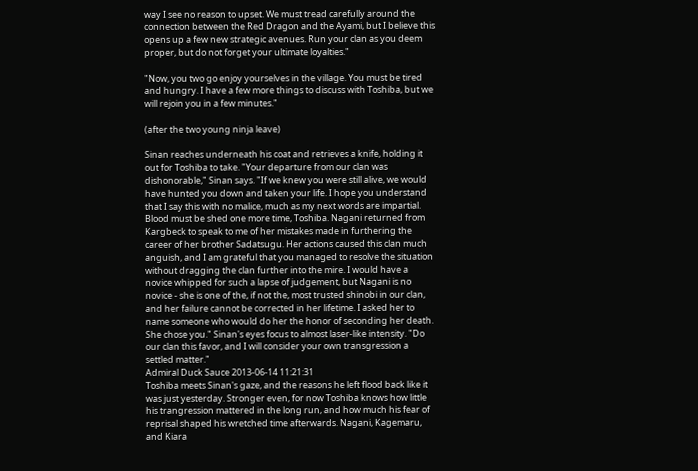way I see no reason to upset. We must tread carefully around the connection between the Red Dragon and the Ayami, but I believe this opens up a few new strategic avenues. Run your clan as you deem proper, but do not forget your ultimate loyalties."

"Now, you two go enjoy yourselves in the village. You must be tired and hungry. I have a few more things to discuss with Toshiba, but we will rejoin you in a few minutes."

(after the two young ninja leave)

Sinan reaches underneath his coat and retrieves a knife, holding it out for Toshiba to take. "Your departure from our clan was dishonorable," Sinan says. "If we knew you were still alive, we would have hunted you down and taken your life. I hope you understand that I say this with no malice, much as my next words are impartial. Blood must be shed one more time, Toshiba. Nagani returned from Kargbeck to speak to me of her mistakes made in furthering the career of her brother Sadatsugu. Her actions caused this clan much anguish, and I am grateful that you managed to resolve the situation without dragging the clan further into the mire. I would have a novice whipped for such a lapse of judgement, but Nagani is no novice - she is one of the, if not the, most trusted shinobi in our clan, and her failure cannot be corrected in her lifetime. I asked her to name someone who would do her the honor of seconding her death. She chose you." Sinan's eyes focus to almost laser-like intensity. "Do our clan this favor, and I will consider your own transgression a settled matter."
Admiral Duck Sauce 2013-06-14 11:21:31
Toshiba meets Sinan's gaze, and the reasons he left flood back like it was just yesterday. Stronger even, for now Toshiba knows how little his trangression mattered in the long run, and how much his fear of reprisal shaped his wretched time afterwards. Nagani, Kagemaru, and Kiara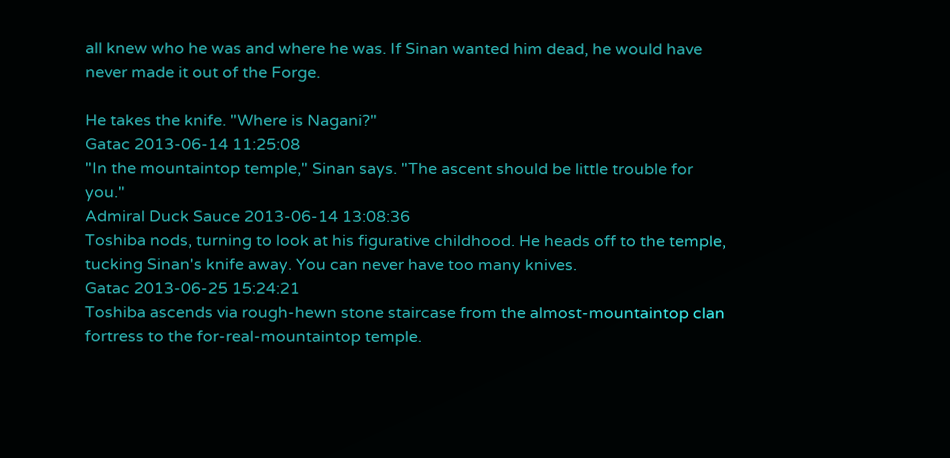all knew who he was and where he was. If Sinan wanted him dead, he would have never made it out of the Forge.

He takes the knife. "Where is Nagani?"
Gatac 2013-06-14 11:25:08
"In the mountaintop temple," Sinan says. "The ascent should be little trouble for you."
Admiral Duck Sauce 2013-06-14 13:08:36
Toshiba nods, turning to look at his figurative childhood. He heads off to the temple, tucking Sinan's knife away. You can never have too many knives.
Gatac 2013-06-25 15:24:21
Toshiba ascends via rough-hewn stone staircase from the almost-mountaintop clan fortress to the for-real-mountaintop temple.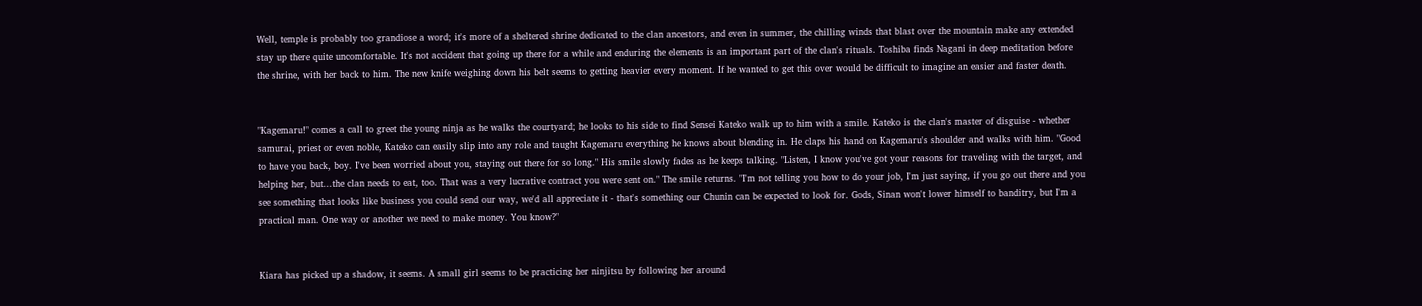Well, temple is probably too grandiose a word; it's more of a sheltered shrine dedicated to the clan ancestors, and even in summer, the chilling winds that blast over the mountain make any extended stay up there quite uncomfortable. It's not accident that going up there for a while and enduring the elements is an important part of the clan's rituals. Toshiba finds Nagani in deep meditation before the shrine, with her back to him. The new knife weighing down his belt seems to getting heavier every moment. If he wanted to get this over would be difficult to imagine an easier and faster death.


"Kagemaru!" comes a call to greet the young ninja as he walks the courtyard; he looks to his side to find Sensei Kateko walk up to him with a smile. Kateko is the clan's master of disguise - whether samurai, priest or even noble, Kateko can easily slip into any role and taught Kagemaru everything he knows about blending in. He claps his hand on Kagemaru's shoulder and walks with him. "Good to have you back, boy. I've been worried about you, staying out there for so long." His smile slowly fades as he keeps talking. "Listen, I know you've got your reasons for traveling with the target, and helping her, but...the clan needs to eat, too. That was a very lucrative contract you were sent on." The smile returns. "I'm not telling you how to do your job, I'm just saying, if you go out there and you see something that looks like business you could send our way, we'd all appreciate it - that's something our Chunin can be expected to look for. Gods, Sinan won't lower himself to banditry, but I'm a practical man. One way or another we need to make money. You know?"


Kiara has picked up a shadow, it seems. A small girl seems to be practicing her ninjitsu by following her around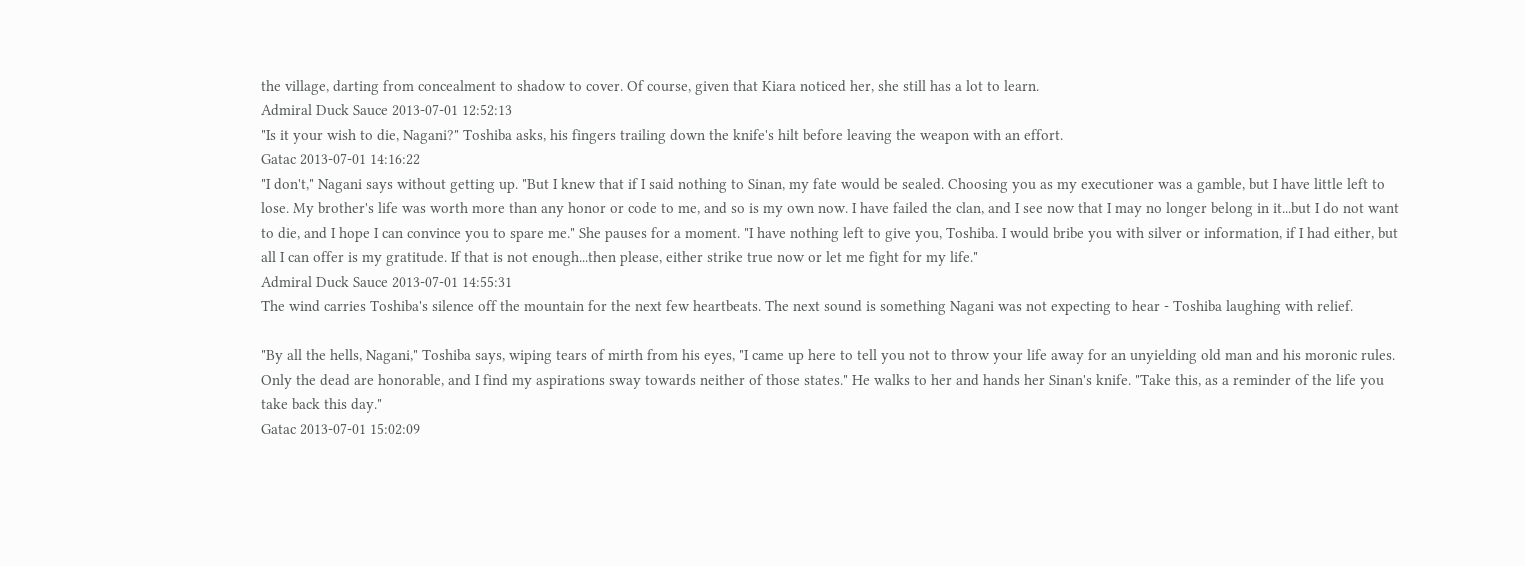the village, darting from concealment to shadow to cover. Of course, given that Kiara noticed her, she still has a lot to learn.
Admiral Duck Sauce 2013-07-01 12:52:13
"Is it your wish to die, Nagani?" Toshiba asks, his fingers trailing down the knife's hilt before leaving the weapon with an effort.
Gatac 2013-07-01 14:16:22
"I don't," Nagani says without getting up. "But I knew that if I said nothing to Sinan, my fate would be sealed. Choosing you as my executioner was a gamble, but I have little left to lose. My brother's life was worth more than any honor or code to me, and so is my own now. I have failed the clan, and I see now that I may no longer belong in it...but I do not want to die, and I hope I can convince you to spare me." She pauses for a moment. "I have nothing left to give you, Toshiba. I would bribe you with silver or information, if I had either, but all I can offer is my gratitude. If that is not enough...then please, either strike true now or let me fight for my life."
Admiral Duck Sauce 2013-07-01 14:55:31
The wind carries Toshiba's silence off the mountain for the next few heartbeats. The next sound is something Nagani was not expecting to hear - Toshiba laughing with relief.

"By all the hells, Nagani," Toshiba says, wiping tears of mirth from his eyes, "I came up here to tell you not to throw your life away for an unyielding old man and his moronic rules. Only the dead are honorable, and I find my aspirations sway towards neither of those states." He walks to her and hands her Sinan's knife. "Take this, as a reminder of the life you take back this day."
Gatac 2013-07-01 15:02:09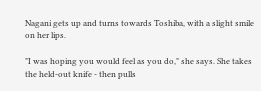Nagani gets up and turns towards Toshiba, with a slight smile on her lips.

"I was hoping you would feel as you do," she says. She takes the held-out knife - then pulls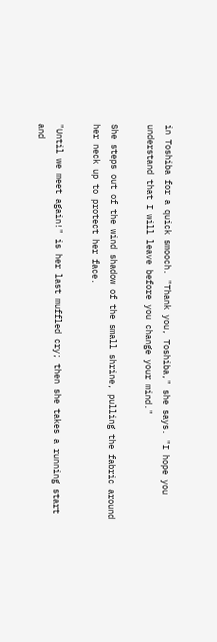in Toshiba for a quick smooch. "Thank you, Toshiba," she says. "I hope you understand that I will leave before you change your mind."

She steps out of the wind shadow of the small shrine, pulling the fabric around her neck up to protect her face.

"Until we meet again!" is her last muffled cry; then she takes a running start and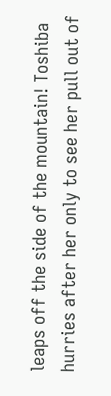leaps off the side of the mountain! Toshiba hurries after her only to see her pull out of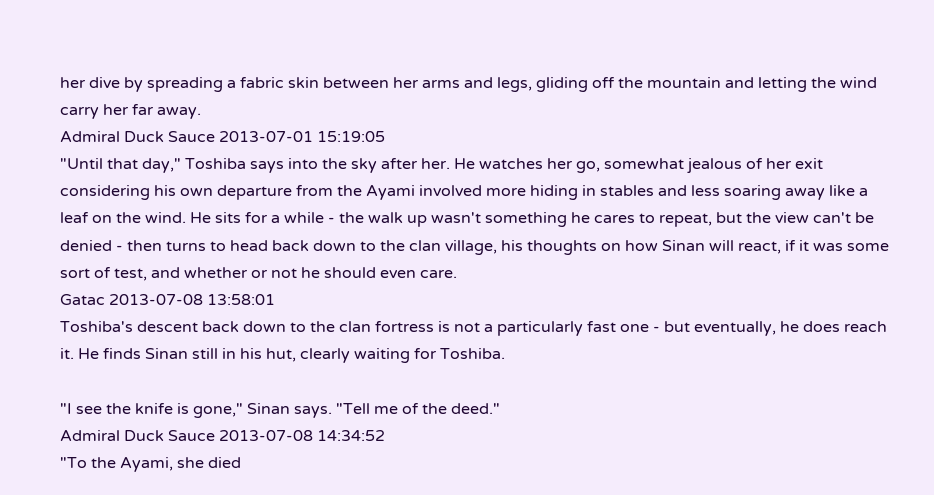her dive by spreading a fabric skin between her arms and legs, gliding off the mountain and letting the wind carry her far away.
Admiral Duck Sauce 2013-07-01 15:19:05
"Until that day," Toshiba says into the sky after her. He watches her go, somewhat jealous of her exit considering his own departure from the Ayami involved more hiding in stables and less soaring away like a leaf on the wind. He sits for a while - the walk up wasn't something he cares to repeat, but the view can't be denied - then turns to head back down to the clan village, his thoughts on how Sinan will react, if it was some sort of test, and whether or not he should even care.
Gatac 2013-07-08 13:58:01
Toshiba's descent back down to the clan fortress is not a particularly fast one - but eventually, he does reach it. He finds Sinan still in his hut, clearly waiting for Toshiba.

"I see the knife is gone," Sinan says. "Tell me of the deed."
Admiral Duck Sauce 2013-07-08 14:34:52
"To the Ayami, she died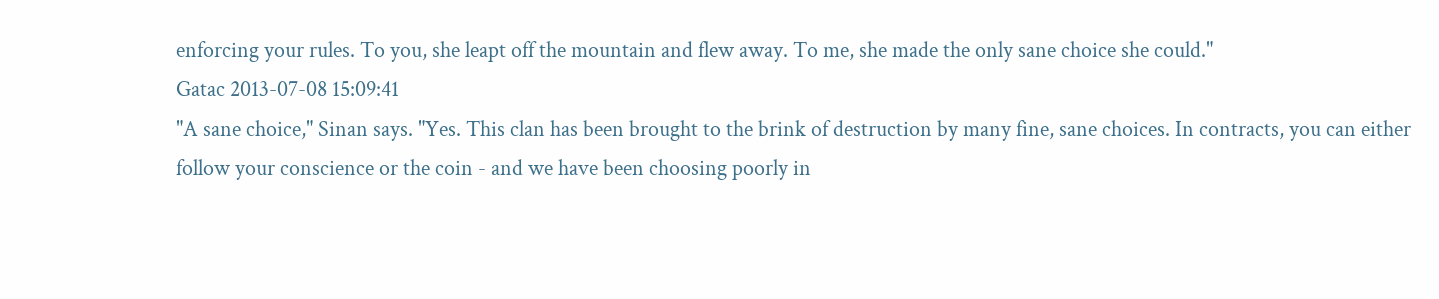enforcing your rules. To you, she leapt off the mountain and flew away. To me, she made the only sane choice she could."
Gatac 2013-07-08 15:09:41
"A sane choice," Sinan says. "Yes. This clan has been brought to the brink of destruction by many fine, sane choices. In contracts, you can either follow your conscience or the coin - and we have been choosing poorly in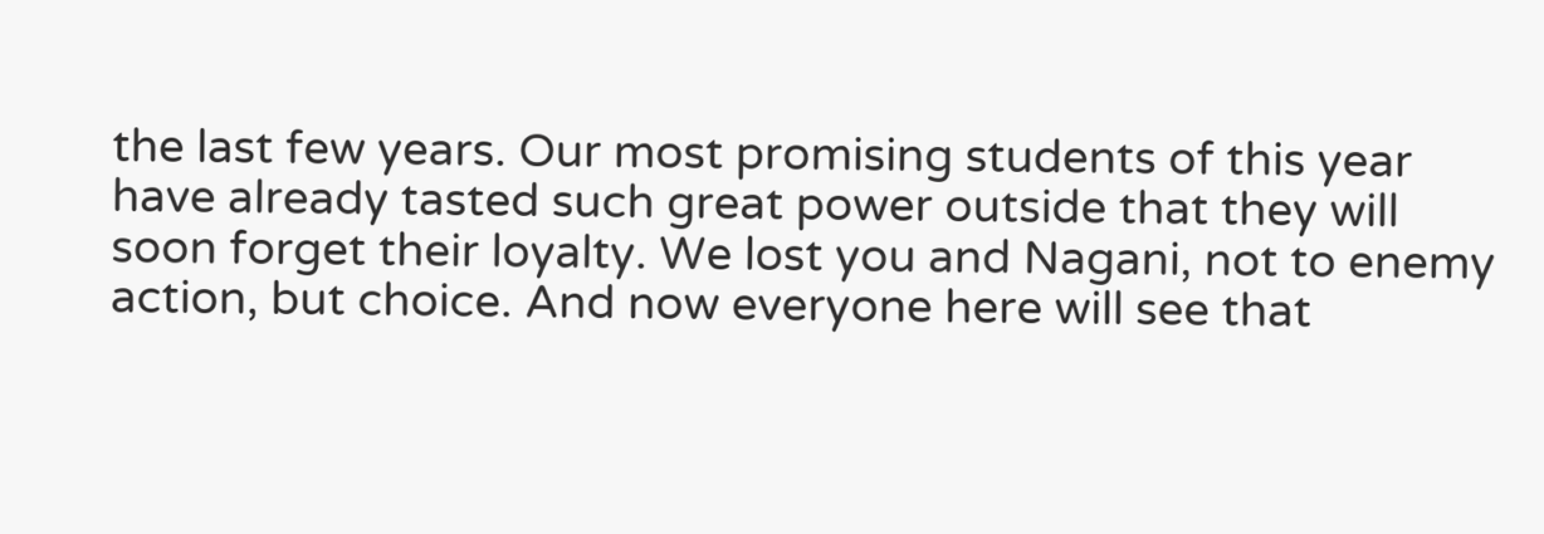the last few years. Our most promising students of this year have already tasted such great power outside that they will soon forget their loyalty. We lost you and Nagani, not to enemy action, but choice. And now everyone here will see that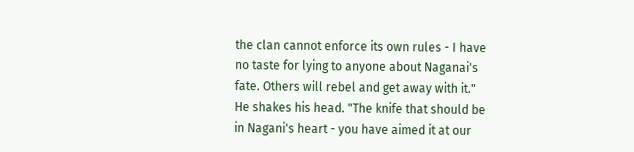the clan cannot enforce its own rules - I have no taste for lying to anyone about Naganai's fate. Others will rebel and get away with it." He shakes his head. "The knife that should be in Nagani's heart - you have aimed it at our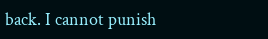back. I cannot punish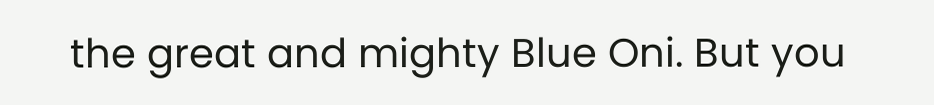the great and mighty Blue Oni. But you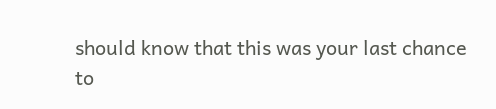should know that this was your last chance to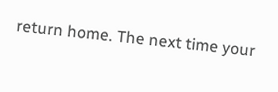return home. The next time your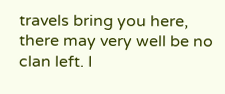travels bring you here, there may very well be no clan left. I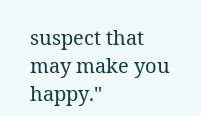suspect that may make you happy."